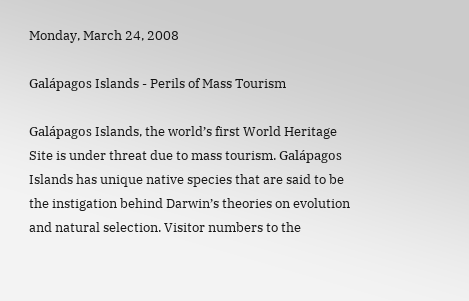Monday, March 24, 2008

Galápagos Islands - Perils of Mass Tourism

Galápagos Islands, the world’s first World Heritage Site is under threat due to mass tourism. Galápagos Islands has unique native species that are said to be the instigation behind Darwin’s theories on evolution and natural selection. Visitor numbers to the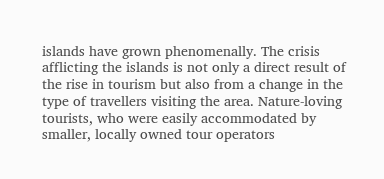islands have grown phenomenally. The crisis afflicting the islands is not only a direct result of the rise in tourism but also from a change in the type of travellers visiting the area. Nature-loving tourists, who were easily accommodated by smaller, locally owned tour operators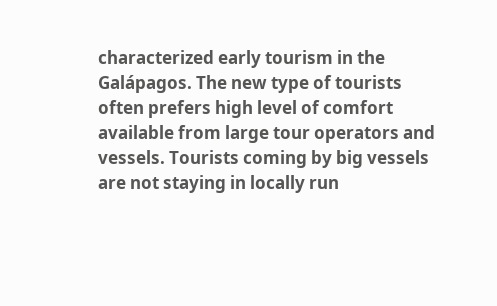characterized early tourism in the Galápagos. The new type of tourists often prefers high level of comfort available from large tour operators and vessels. Tourists coming by big vessels are not staying in locally run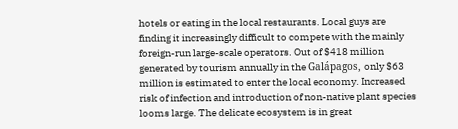hotels or eating in the local restaurants. Local guys are finding it increasingly difficult to compete with the mainly foreign-run large-scale operators. Out of $418 million generated by tourism annually in the Galápagos, only $63 million is estimated to enter the local economy. Increased risk of infection and introduction of non-native plant species looms large. The delicate ecosystem is in great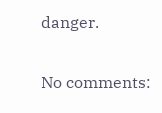danger.

No comments: